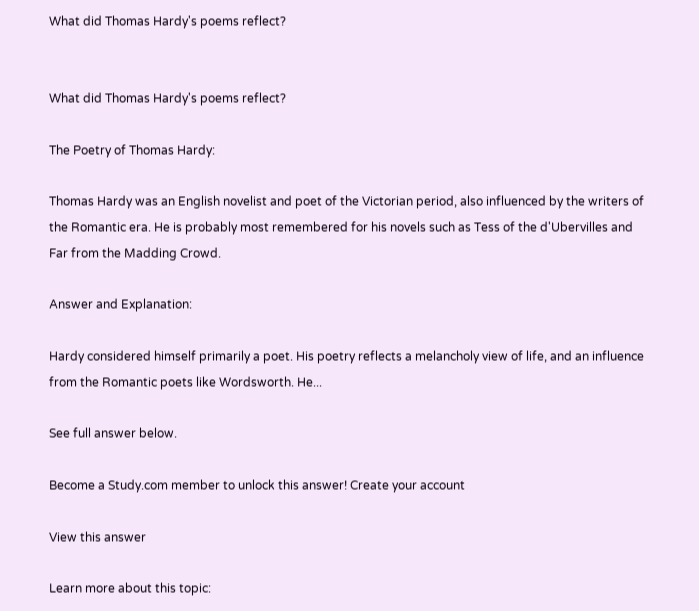What did Thomas Hardy's poems reflect?


What did Thomas Hardy's poems reflect?

The Poetry of Thomas Hardy:

Thomas Hardy was an English novelist and poet of the Victorian period, also influenced by the writers of the Romantic era. He is probably most remembered for his novels such as Tess of the d'Ubervilles and Far from the Madding Crowd.

Answer and Explanation:

Hardy considered himself primarily a poet. His poetry reflects a melancholy view of life, and an influence from the Romantic poets like Wordsworth. He...

See full answer below.

Become a Study.com member to unlock this answer! Create your account

View this answer

Learn more about this topic: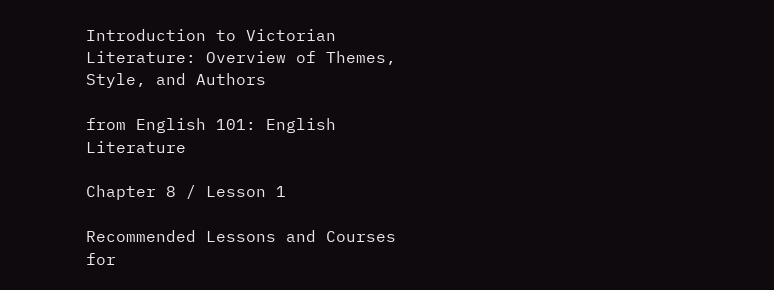Introduction to Victorian Literature: Overview of Themes, Style, and Authors

from English 101: English Literature

Chapter 8 / Lesson 1

Recommended Lessons and Courses for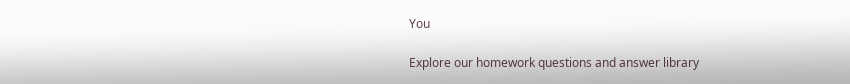You

Explore our homework questions and answer library